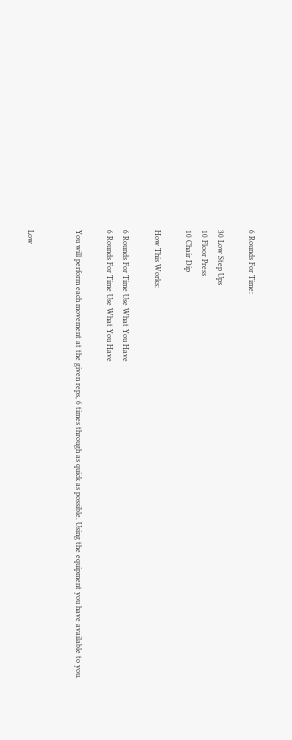6 Rounds For Time:

30 Low Step Ups
10 Floor Press
10 Chair Dip

How This Works:

6 Rounds For Time Use What You Have
6 Rounds For Time Use What You Have

You will perform each movement at the given reps, 6 times through as quick as possible. Using the equipment you have available to you.


Low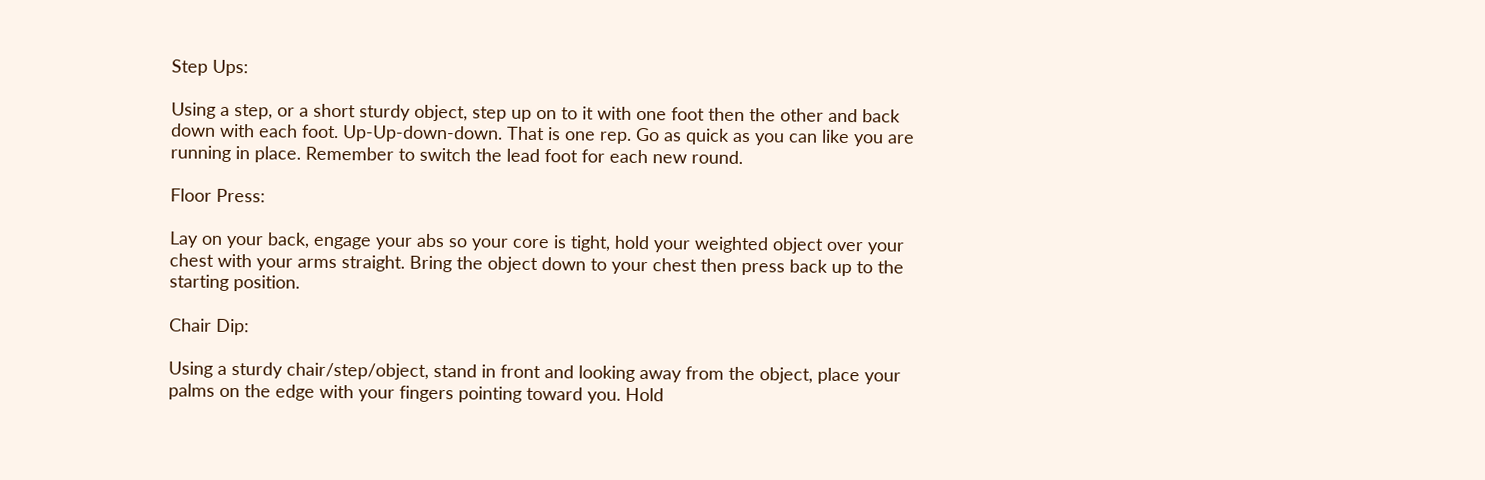Step Ups:

Using a step, or a short sturdy object, step up on to it with one foot then the other and back down with each foot. Up-Up-down-down. That is one rep. Go as quick as you can like you are running in place. Remember to switch the lead foot for each new round.

Floor Press:

Lay on your back, engage your abs so your core is tight, hold your weighted object over your chest with your arms straight. Bring the object down to your chest then press back up to the starting position.

Chair Dip:

Using a sturdy chair/step/object, stand in front and looking away from the object, place your palms on the edge with your fingers pointing toward you. Hold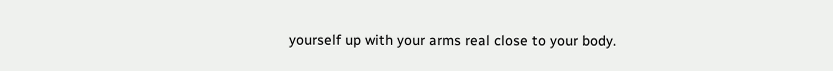yourself up with your arms real close to your body.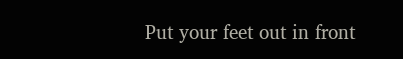Put your feet out in front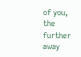of you, the further away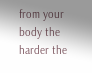from your body the harder the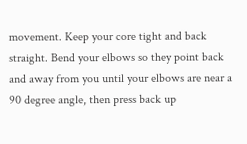movement. Keep your core tight and back straight. Bend your elbows so they point back and away from you until your elbows are near a 90 degree angle, then press back up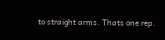to straight arms. Thats one rep.